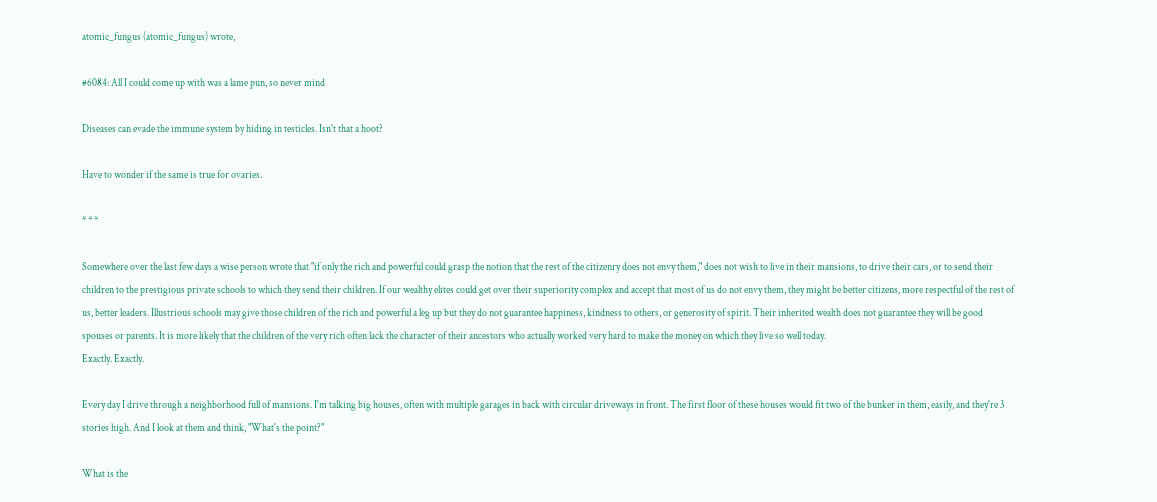atomic_fungus (atomic_fungus) wrote,

#6084: All I could come up with was a lame pun, so never mind

Diseases can evade the immune system by hiding in testicles. Isn't that a hoot?

Have to wonder if the same is true for ovaries.

* * *

Somewhere over the last few days a wise person wrote that "if only the rich and powerful could grasp the notion that the rest of the citizenry does not envy them," does not wish to live in their mansions, to drive their cars, or to send their children to the prestigious private schools to which they send their children. If our wealthy elites could get over their superiority complex and accept that most of us do not envy them, they might be better citizens, more respectful of the rest of us, better leaders. Illustrious schools may give those children of the rich and powerful a leg up but they do not guarantee happiness, kindness to others, or generosity of spirit. Their inherited wealth does not guarantee they will be good spouses or parents. It is more likely that the children of the very rich often lack the character of their ancestors who actually worked very hard to make the money on which they live so well today.
Exactly. Exactly.

Every day I drive through a neighborhood full of mansions. I'm talking big houses, often with multiple garages in back with circular driveways in front. The first floor of these houses would fit two of the bunker in them, easily, and they're 3 stories high. And I look at them and think, "What's the point?"

What is the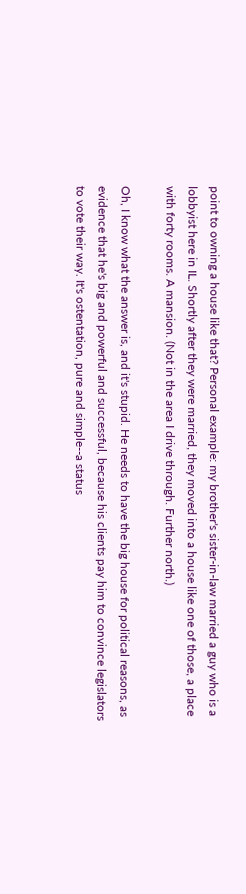point to owning a house like that? Personal example: my brother's sister-in-law married a guy who is a lobbyist here in IL. Shortly after they were married, they moved into a house like one of those, a place with forty rooms. A mansion. (Not in the area I drive through. Further north.)

Oh, I know what the answer is, and it's stupid. He needs to have the big house for political reasons, as evidence that he's big and powerful and successful, because his clients pay him to convince legislators to vote their way. It's ostentation, pure and simple--a status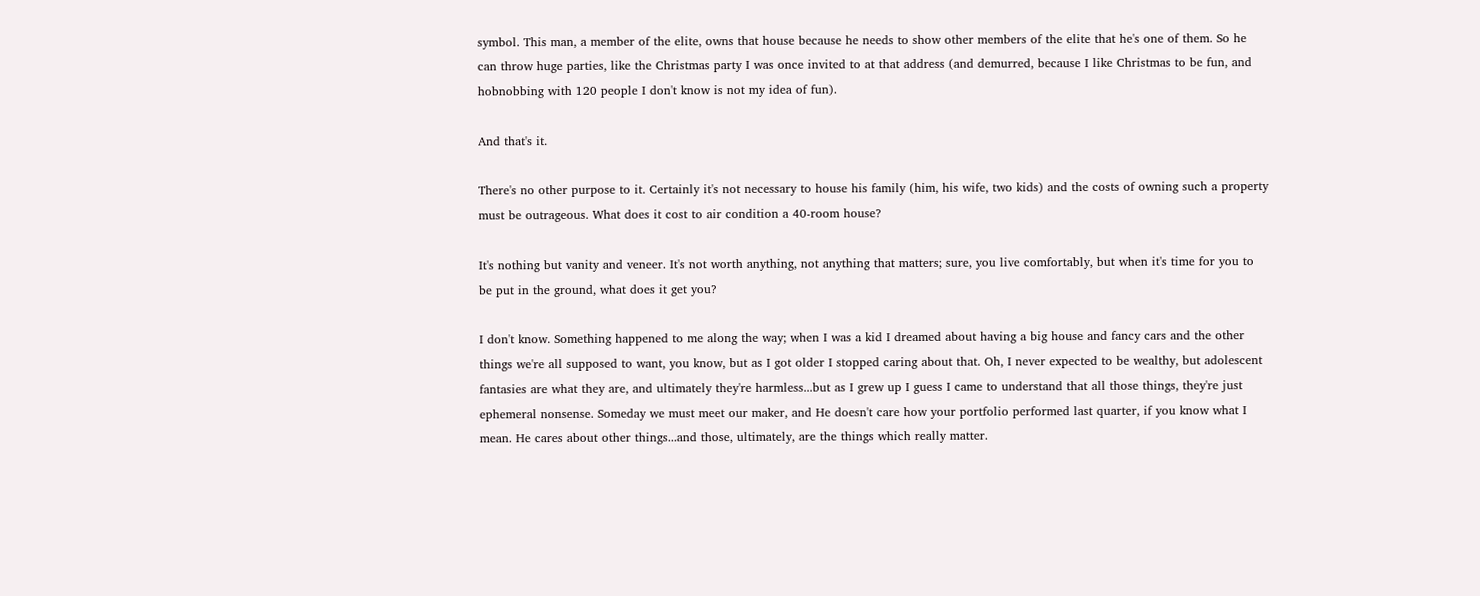symbol. This man, a member of the elite, owns that house because he needs to show other members of the elite that he's one of them. So he can throw huge parties, like the Christmas party I was once invited to at that address (and demurred, because I like Christmas to be fun, and hobnobbing with 120 people I don't know is not my idea of fun).

And that's it.

There's no other purpose to it. Certainly it's not necessary to house his family (him, his wife, two kids) and the costs of owning such a property must be outrageous. What does it cost to air condition a 40-room house?

It's nothing but vanity and veneer. It's not worth anything, not anything that matters; sure, you live comfortably, but when it's time for you to be put in the ground, what does it get you?

I don't know. Something happened to me along the way; when I was a kid I dreamed about having a big house and fancy cars and the other things we're all supposed to want, you know, but as I got older I stopped caring about that. Oh, I never expected to be wealthy, but adolescent fantasies are what they are, and ultimately they're harmless...but as I grew up I guess I came to understand that all those things, they're just ephemeral nonsense. Someday we must meet our maker, and He doesn't care how your portfolio performed last quarter, if you know what I mean. He cares about other things...and those, ultimately, are the things which really matter.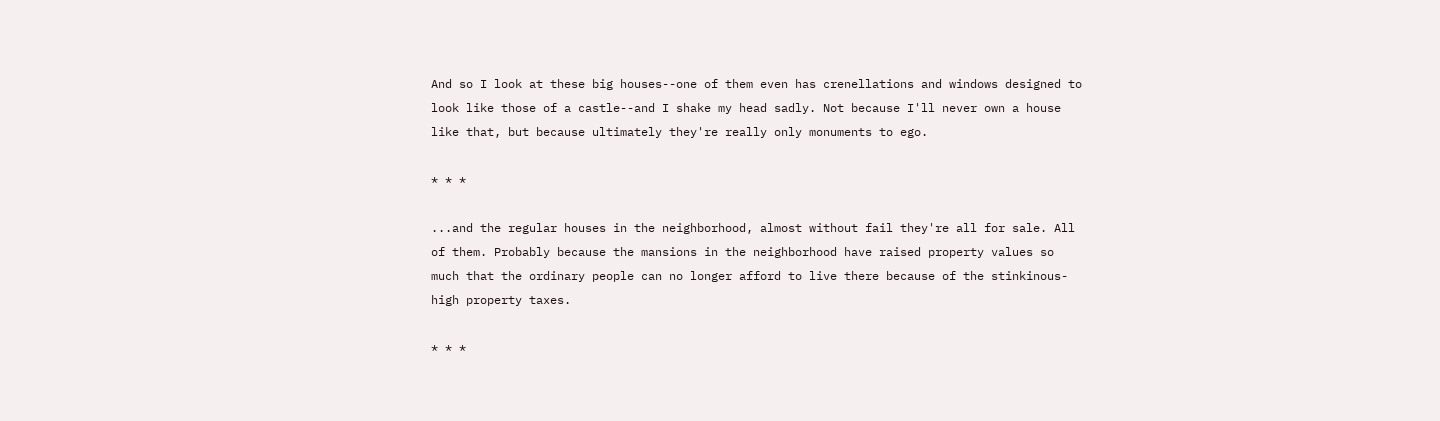And so I look at these big houses--one of them even has crenellations and windows designed to look like those of a castle--and I shake my head sadly. Not because I'll never own a house like that, but because ultimately they're really only monuments to ego.

* * *

...and the regular houses in the neighborhood, almost without fail they're all for sale. All of them. Probably because the mansions in the neighborhood have raised property values so much that the ordinary people can no longer afford to live there because of the stinkinous-high property taxes.

* * *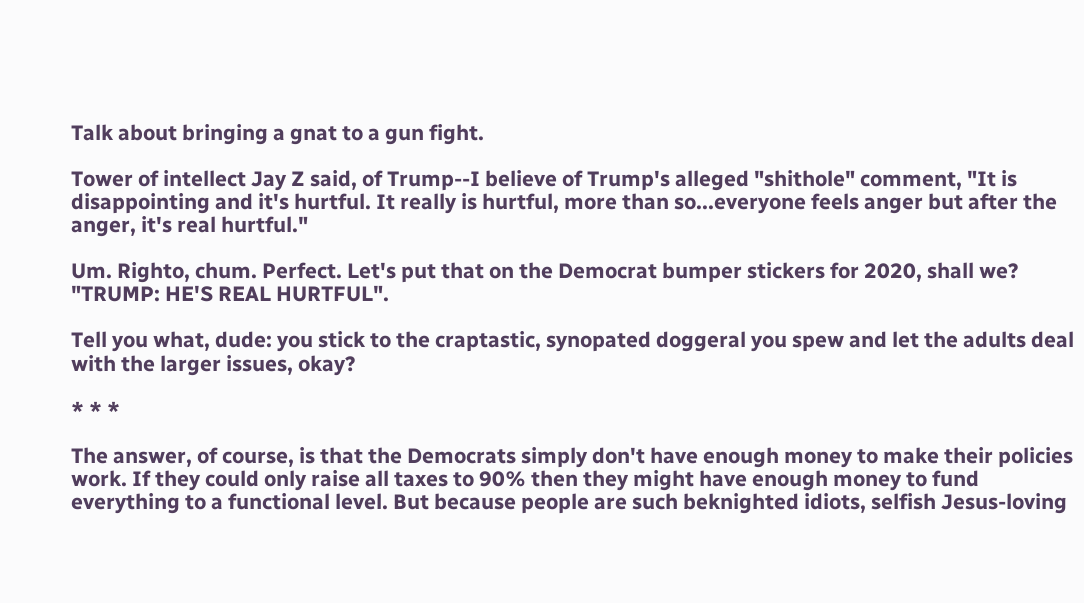Talk about bringing a gnat to a gun fight.

Tower of intellect Jay Z said, of Trump--I believe of Trump's alleged "shithole" comment, "It is disappointing and it's hurtful. It really is hurtful, more than so...everyone feels anger but after the anger, it's real hurtful."

Um. Righto, chum. Perfect. Let's put that on the Democrat bumper stickers for 2020, shall we? "TRUMP: HE'S REAL HURTFUL".

Tell you what, dude: you stick to the craptastic, synopated doggeral you spew and let the adults deal with the larger issues, okay?

* * *

The answer, of course, is that the Democrats simply don't have enough money to make their policies work. If they could only raise all taxes to 90% then they might have enough money to fund everything to a functional level. But because people are such beknighted idiots, selfish Jesus-loving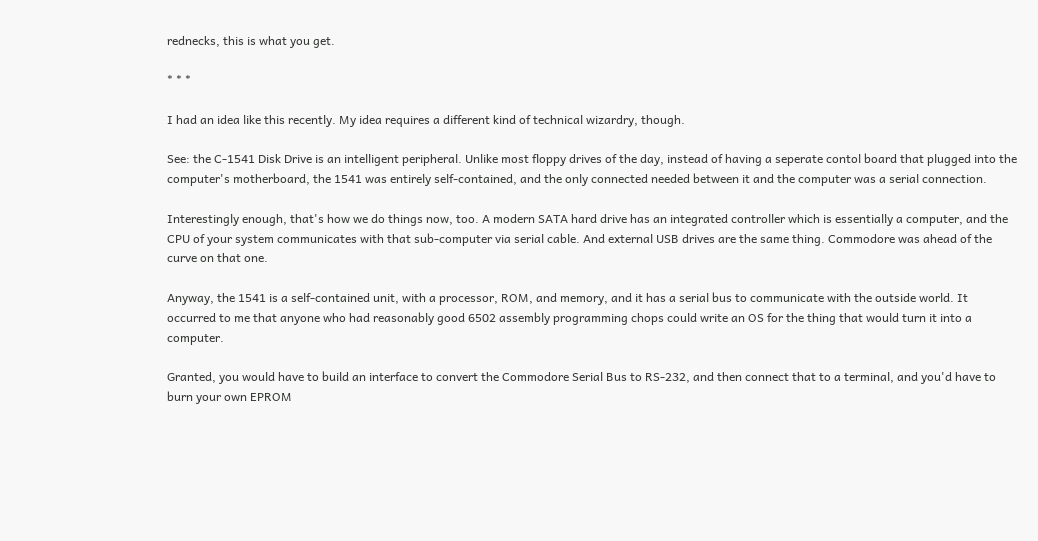rednecks, this is what you get.

* * *

I had an idea like this recently. My idea requires a different kind of technical wizardry, though.

See: the C-1541 Disk Drive is an intelligent peripheral. Unlike most floppy drives of the day, instead of having a seperate contol board that plugged into the computer's motherboard, the 1541 was entirely self-contained, and the only connected needed between it and the computer was a serial connection.

Interestingly enough, that's how we do things now, too. A modern SATA hard drive has an integrated controller which is essentially a computer, and the CPU of your system communicates with that sub-computer via serial cable. And external USB drives are the same thing. Commodore was ahead of the curve on that one.

Anyway, the 1541 is a self-contained unit, with a processor, ROM, and memory, and it has a serial bus to communicate with the outside world. It occurred to me that anyone who had reasonably good 6502 assembly programming chops could write an OS for the thing that would turn it into a computer.

Granted, you would have to build an interface to convert the Commodore Serial Bus to RS-232, and then connect that to a terminal, and you'd have to burn your own EPROM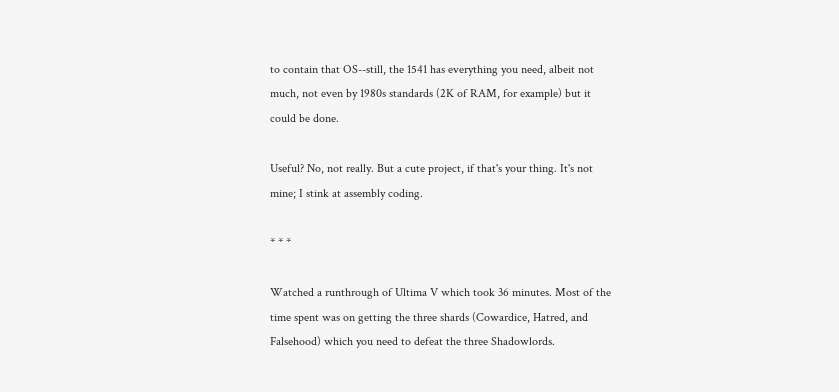to contain that OS--still, the 1541 has everything you need, albeit not much, not even by 1980s standards (2K of RAM, for example) but it could be done.

Useful? No, not really. But a cute project, if that's your thing. It's not mine; I stink at assembly coding.

* * *

Watched a runthrough of Ultima V which took 36 minutes. Most of the time spent was on getting the three shards (Cowardice, Hatred, and Falsehood) which you need to defeat the three Shadowlords.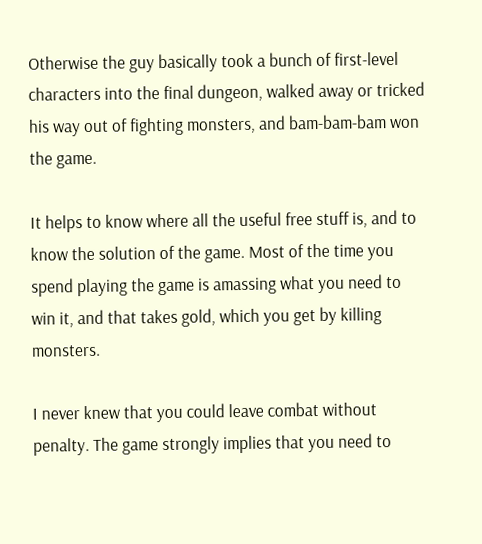Otherwise the guy basically took a bunch of first-level characters into the final dungeon, walked away or tricked his way out of fighting monsters, and bam-bam-bam won the game.

It helps to know where all the useful free stuff is, and to know the solution of the game. Most of the time you spend playing the game is amassing what you need to win it, and that takes gold, which you get by killing monsters.

I never knew that you could leave combat without penalty. The game strongly implies that you need to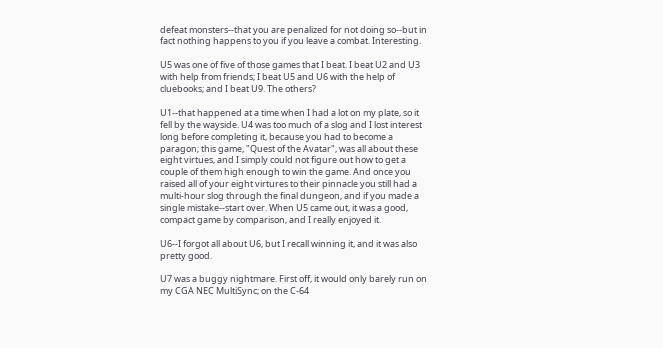defeat monsters--that you are penalized for not doing so--but in fact nothing happens to you if you leave a combat. Interesting.

U5 was one of five of those games that I beat. I beat U2 and U3 with help from friends; I beat U5 and U6 with the help of cluebooks; and I beat U9. The others?

U1--that happened at a time when I had a lot on my plate, so it fell by the wayside. U4 was too much of a slog and I lost interest long before completing it, because you had to become a paragon; this game, "Quest of the Avatar", was all about these eight virtues, and I simply could not figure out how to get a couple of them high enough to win the game. And once you raised all of your eight virtures to their pinnacle you still had a multi-hour slog through the final dungeon, and if you made a single mistake--start over. When U5 came out, it was a good, compact game by comparison, and I really enjoyed it.

U6--I forgot all about U6, but I recall winning it, and it was also pretty good.

U7 was a buggy nightmare. First off, it would only barely run on my CGA NEC MultiSync; on the C-64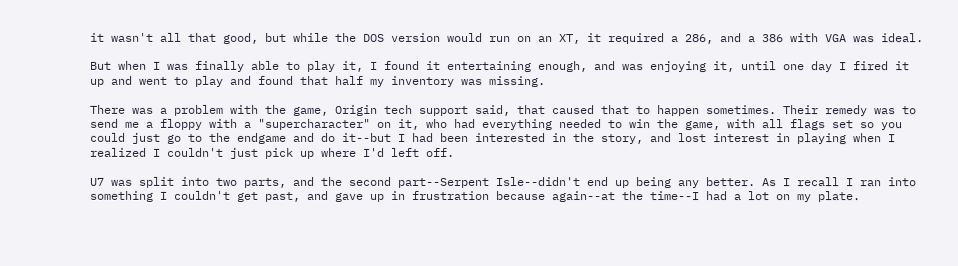it wasn't all that good, but while the DOS version would run on an XT, it required a 286, and a 386 with VGA was ideal.

But when I was finally able to play it, I found it entertaining enough, and was enjoying it, until one day I fired it up and went to play and found that half my inventory was missing.

There was a problem with the game, Origin tech support said, that caused that to happen sometimes. Their remedy was to send me a floppy with a "supercharacter" on it, who had everything needed to win the game, with all flags set so you could just go to the endgame and do it--but I had been interested in the story, and lost interest in playing when I realized I couldn't just pick up where I'd left off.

U7 was split into two parts, and the second part--Serpent Isle--didn't end up being any better. As I recall I ran into something I couldn't get past, and gave up in frustration because again--at the time--I had a lot on my plate.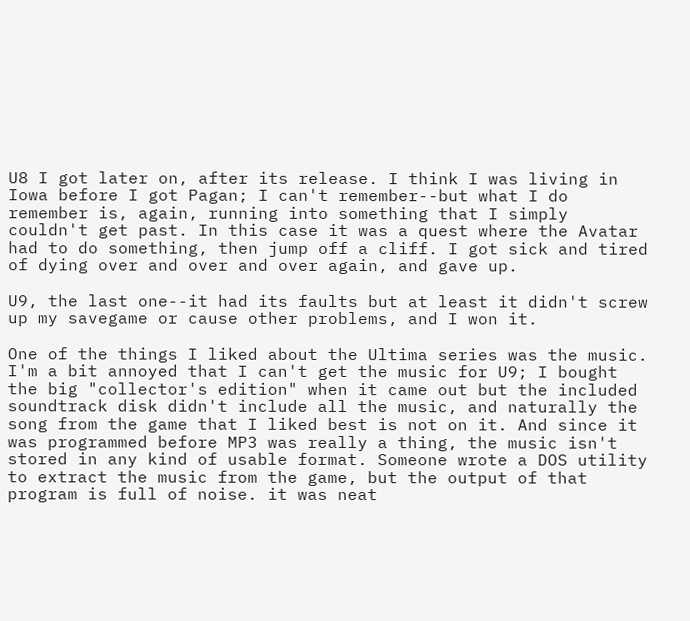U8 I got later on, after its release. I think I was living in Iowa before I got Pagan; I can't remember--but what I do remember is, again, running into something that I simply couldn't get past. In this case it was a quest where the Avatar had to do something, then jump off a cliff. I got sick and tired of dying over and over and over again, and gave up.

U9, the last one--it had its faults but at least it didn't screw up my savegame or cause other problems, and I won it.

One of the things I liked about the Ultima series was the music. I'm a bit annoyed that I can't get the music for U9; I bought the big "collector's edition" when it came out but the included soundtrack disk didn't include all the music, and naturally the song from the game that I liked best is not on it. And since it was programmed before MP3 was really a thing, the music isn't stored in any kind of usable format. Someone wrote a DOS utility to extract the music from the game, but the output of that program is full of noise. it was neat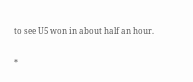to see U5 won in about half an hour.

*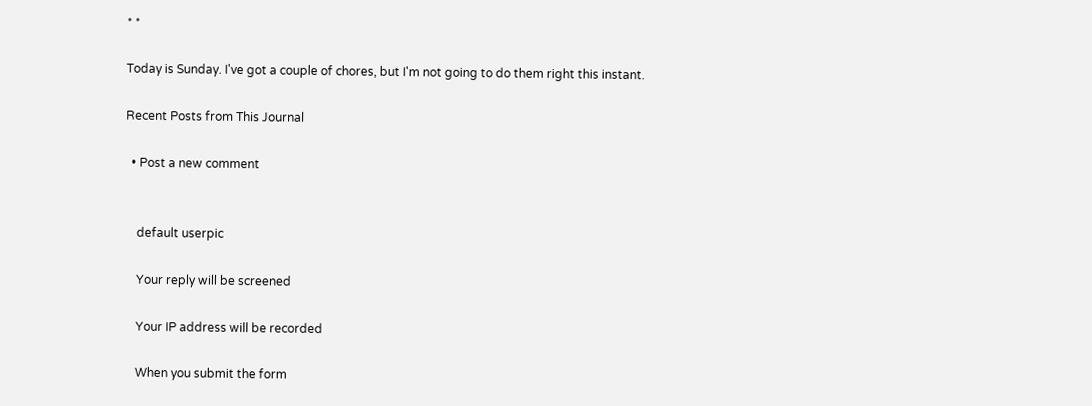* *

Today is Sunday. I've got a couple of chores, but I'm not going to do them right this instant.

Recent Posts from This Journal

  • Post a new comment


    default userpic

    Your reply will be screened

    Your IP address will be recorded

    When you submit the form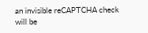an invisible reCAPTCHA check will be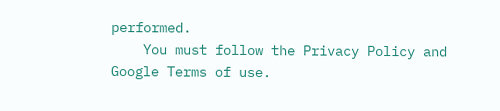performed.
    You must follow the Privacy Policy and Google Terms of use.